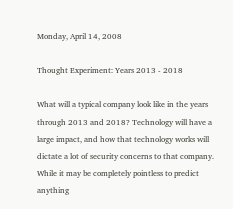Monday, April 14, 2008

Thought Experiment: Years 2013 - 2018

What will a typical company look like in the years through 2013 and 2018? Technology will have a large impact, and how that technology works will dictate a lot of security concerns to that company. While it may be completely pointless to predict anything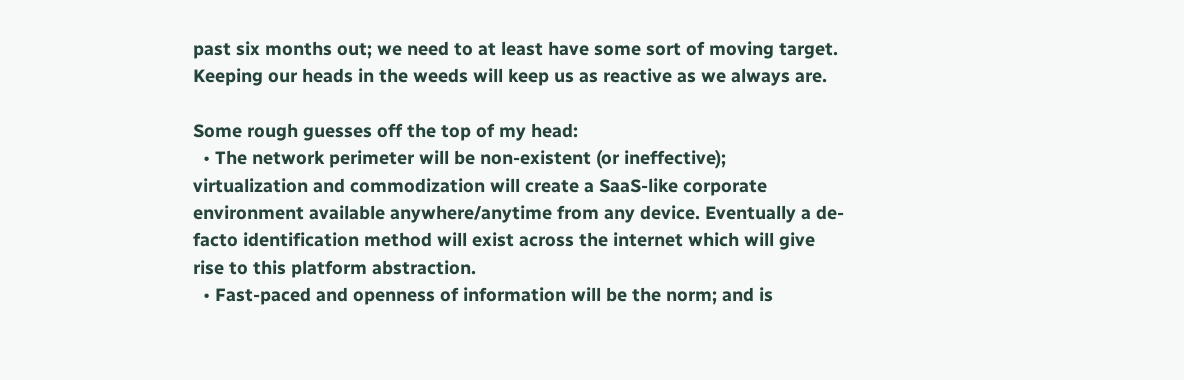past six months out; we need to at least have some sort of moving target. Keeping our heads in the weeds will keep us as reactive as we always are.

Some rough guesses off the top of my head:
  • The network perimeter will be non-existent (or ineffective); virtualization and commodization will create a SaaS-like corporate environment available anywhere/anytime from any device. Eventually a de-facto identification method will exist across the internet which will give rise to this platform abstraction.
  • Fast-paced and openness of information will be the norm; and is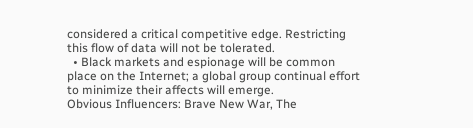considered a critical competitive edge. Restricting this flow of data will not be tolerated.
  • Black markets and espionage will be common place on the Internet; a global group continual effort to minimize their affects will emerge.
Obvious Influencers: Brave New War, The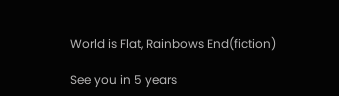World is Flat, Rainbows End(fiction)

See you in 5 years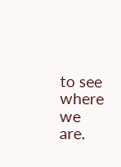to see where we are.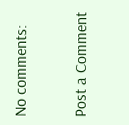No comments:

Post a Comment